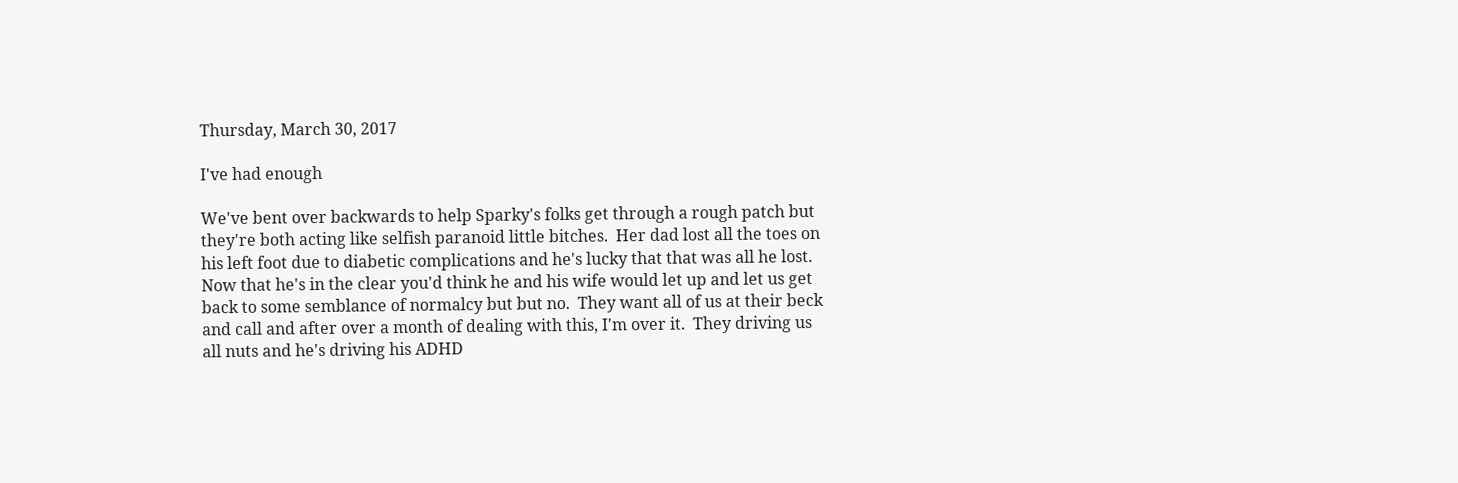Thursday, March 30, 2017

I've had enough

We've bent over backwards to help Sparky's folks get through a rough patch but they're both acting like selfish paranoid little bitches.  Her dad lost all the toes on his left foot due to diabetic complications and he's lucky that that was all he lost.  Now that he's in the clear you'd think he and his wife would let up and let us get back to some semblance of normalcy but but no.  They want all of us at their beck and call and after over a month of dealing with this, I'm over it.  They driving us all nuts and he's driving his ADHD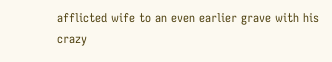afflicted wife to an even earlier grave with his crazy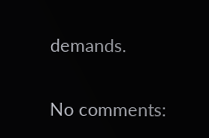demands.

No comments: